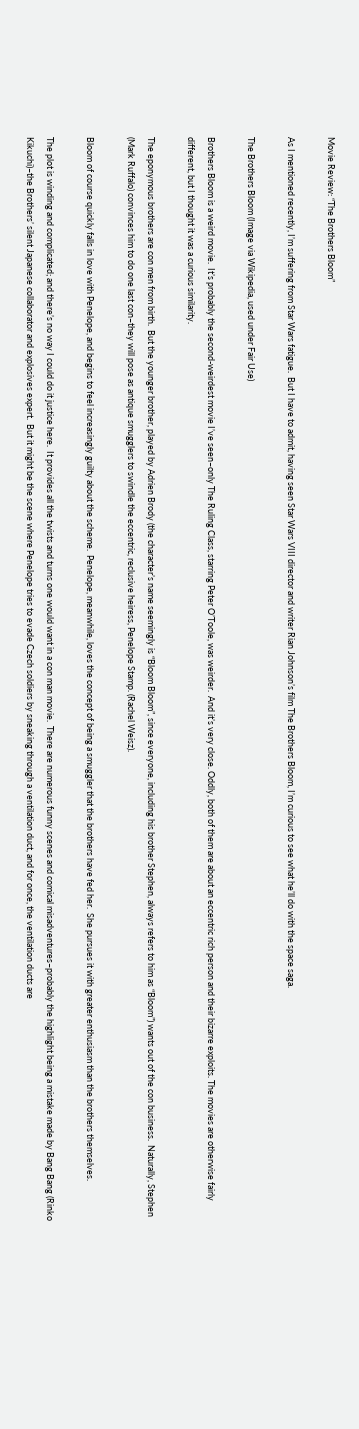Movie Review: “The Brothers Bloom”

As I mentioned recently, I’m suffering from Star Wars fatigue.  But I have to admit, having seen Star Wars VIII director and writer Rian Johnson’s film The Brothers Bloom, I’m curious to see what he’ll do with the space saga.

The Brothers Bloom (Image via Wikipedia, used under Fair Use)

Brothers Bloom is a weird movie.  It’s probably the second-weirdest movie I’ve seen–only The Ruling Class, starring Peter O’Toole, was weirder.  And it’s very close. Oddly, both of them are about an eccentric rich person and their bizarre exploits. The movies are otherwise fairly different, but I thought it was a curious similarity.

The eponymous brothers are con men from birth.  But the younger brother, played by Adrien Brody (the character’s name seemingly is “Bloom Bloom”, since everyone, including his brother Stephen, always refers to him as “Bloom”) wants out of the con business.  Naturally, Stephen (Mark Ruffalo) convinces him to do one last con–they will pose as antique smugglers to swindle the eccentric, reclusive heiress, Penelope Stamp. (Rachel Weisz).

Bloom of course quickly falls in love with Penelope, and begins to feel increasingly guilty about the scheme.  Penelope, meanwhile, loves the concept of being a smuggler that the brothers have fed her.  She pursues it with greater enthusiasm than the brothers themselves.

The plot is winding and complicated; and there’s no way I could do it justice here.  It provides all the twists and turns one would want in a con man movie.  There are numerous funny scenes and comical misadventures–probably the highlight being a mistake made by Bang Bang (Rinko Kikuchi)–the Brothers’ silent Japanese collaborator and explosives expert.  But it might be the scene where Penelope tries to evade Czech soldiers by sneaking through a ventilation duct, and for once, the ventilation ducts are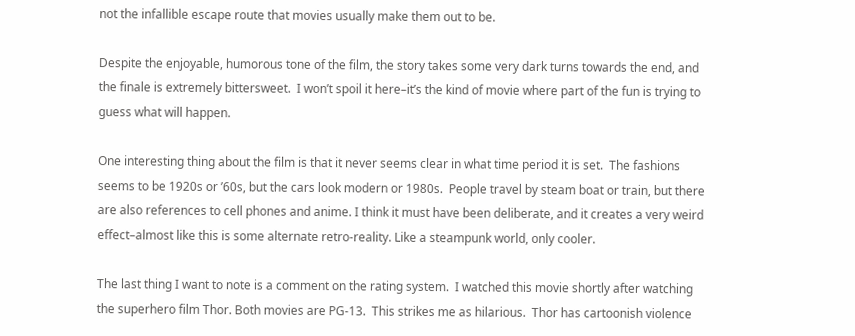not the infallible escape route that movies usually make them out to be.

Despite the enjoyable, humorous tone of the film, the story takes some very dark turns towards the end, and the finale is extremely bittersweet.  I won’t spoil it here–it’s the kind of movie where part of the fun is trying to guess what will happen.

One interesting thing about the film is that it never seems clear in what time period it is set.  The fashions seems to be 1920s or ’60s, but the cars look modern or 1980s.  People travel by steam boat or train, but there are also references to cell phones and anime. I think it must have been deliberate, and it creates a very weird effect–almost like this is some alternate retro-reality. Like a steampunk world, only cooler.

The last thing I want to note is a comment on the rating system.  I watched this movie shortly after watching the superhero film Thor. Both movies are PG-13.  This strikes me as hilarious.  Thor has cartoonish violence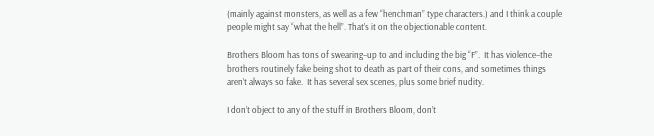(mainly against monsters, as well as a few “henchman” type characters.) and I think a couple people might say “what the hell”. That’s it on the objectionable content.

Brothers Bloom has tons of swearing–up to and including the big “F”.  It has violence–the brothers routinely fake being shot to death as part of their cons, and sometimes things aren’t always so fake.  It has several sex scenes, plus some brief nudity.

I don’t object to any of the stuff in Brothers Bloom, don’t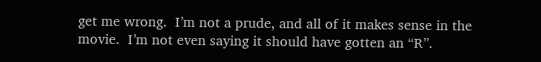get me wrong.  I’m not a prude, and all of it makes sense in the movie.  I’m not even saying it should have gotten an “R”.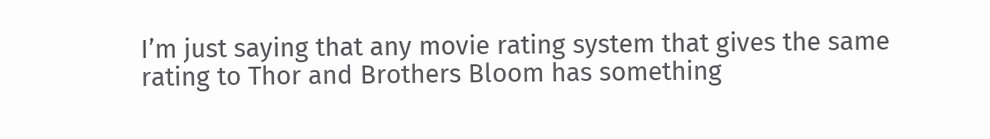I’m just saying that any movie rating system that gives the same rating to Thor and Brothers Bloom has something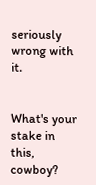seriously wrong with it.


What's your stake in this, cowboy?